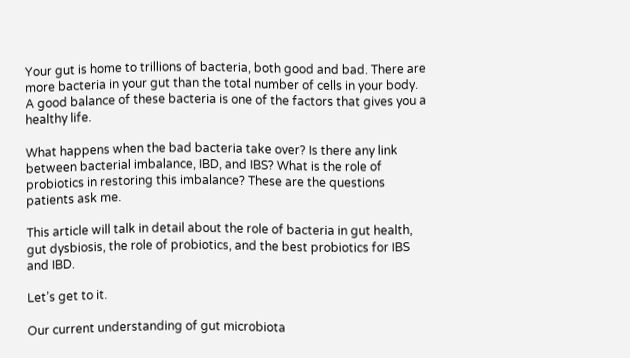Your gut is home to trillions of bacteria, both good and bad. There are more bacteria in your gut than the total number of cells in your body. A good balance of these bacteria is one of the factors that gives you a healthy life.

What happens when the bad bacteria take over? Is there any link between bacterial imbalance, IBD, and IBS? What is the role of probiotics in restoring this imbalance? These are the questions patients ask me.

This article will talk in detail about the role of bacteria in gut health, gut dysbiosis, the role of probiotics, and the best probiotics for IBS and IBD.

Let’s get to it.

Our current understanding of gut microbiota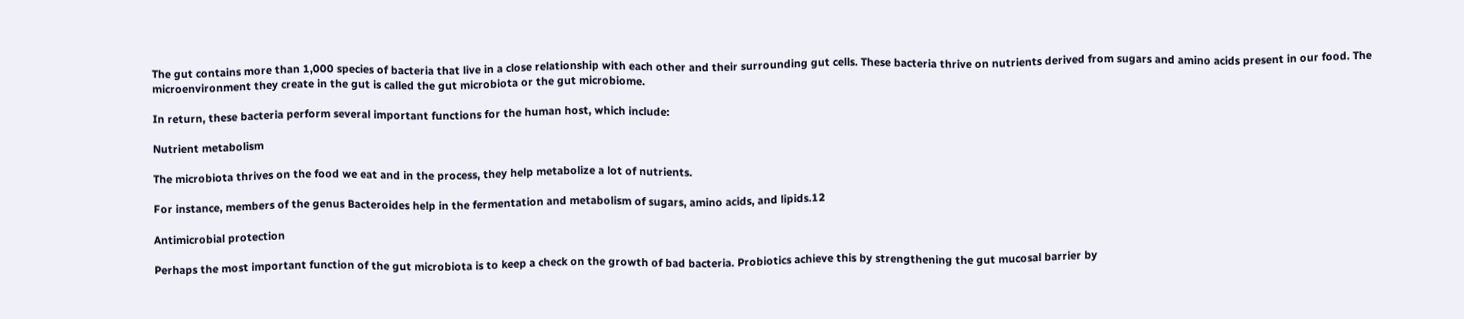The gut contains more than 1,000 species of bacteria that live in a close relationship with each other and their surrounding gut cells. These bacteria thrive on nutrients derived from sugars and amino acids present in our food. The microenvironment they create in the gut is called the gut microbiota or the gut microbiome.

In return, these bacteria perform several important functions for the human host, which include:

Nutrient metabolism

The microbiota thrives on the food we eat and in the process, they help metabolize a lot of nutrients.

For instance, members of the genus Bacteroides help in the fermentation and metabolism of sugars, amino acids, and lipids.12

Antimicrobial protection

Perhaps the most important function of the gut microbiota is to keep a check on the growth of bad bacteria. Probiotics achieve this by strengthening the gut mucosal barrier by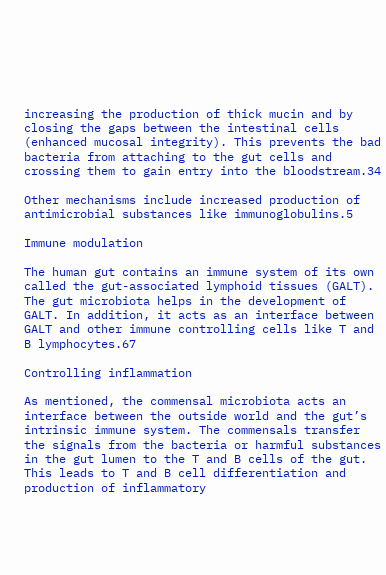increasing the production of thick mucin and by closing the gaps between the intestinal cells (enhanced mucosal integrity). This prevents the bad bacteria from attaching to the gut cells and crossing them to gain entry into the bloodstream.34

Other mechanisms include increased production of antimicrobial substances like immunoglobulins.5

Immune modulation

The human gut contains an immune system of its own called the gut-associated lymphoid tissues (GALT). The gut microbiota helps in the development of GALT. In addition, it acts as an interface between GALT and other immune controlling cells like T and B lymphocytes.67

Controlling inflammation

As mentioned, the commensal microbiota acts an interface between the outside world and the gut’s intrinsic immune system. The commensals transfer the signals from the bacteria or harmful substances in the gut lumen to the T and B cells of the gut. This leads to T and B cell differentiation and production of inflammatory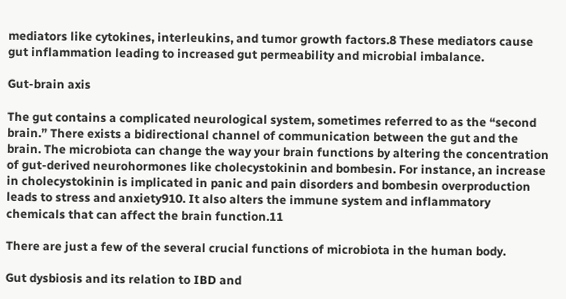mediators like cytokines, interleukins, and tumor growth factors.8 These mediators cause gut inflammation leading to increased gut permeability and microbial imbalance.

Gut-brain axis

The gut contains a complicated neurological system, sometimes referred to as the “second brain.” There exists a bidirectional channel of communication between the gut and the brain. The microbiota can change the way your brain functions by altering the concentration of gut-derived neurohormones like cholecystokinin and bombesin. For instance, an increase in cholecystokinin is implicated in panic and pain disorders and bombesin overproduction leads to stress and anxiety910. It also alters the immune system and inflammatory chemicals that can affect the brain function.11

There are just a few of the several crucial functions of microbiota in the human body.

Gut dysbiosis and its relation to IBD and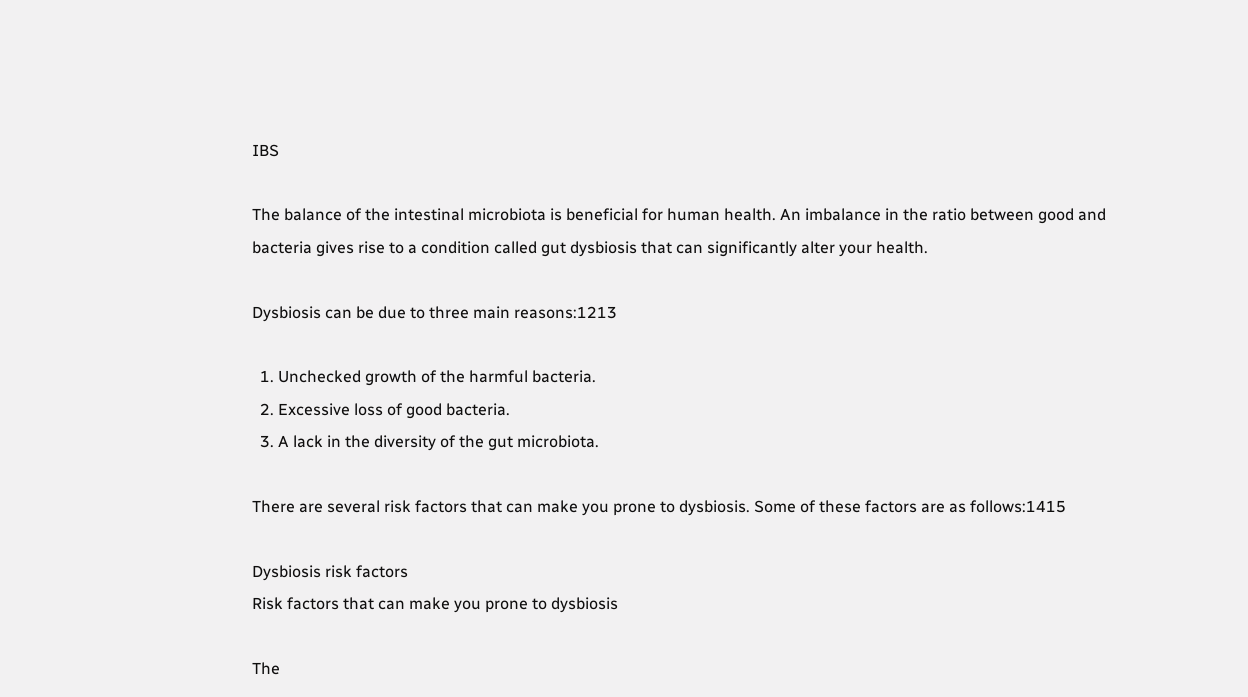IBS

The balance of the intestinal microbiota is beneficial for human health. An imbalance in the ratio between good and bacteria gives rise to a condition called gut dysbiosis that can significantly alter your health.

Dysbiosis can be due to three main reasons:1213

  1. Unchecked growth of the harmful bacteria.
  2. Excessive loss of good bacteria.
  3. A lack in the diversity of the gut microbiota.

There are several risk factors that can make you prone to dysbiosis. Some of these factors are as follows:1415

Dysbiosis risk factors
Risk factors that can make you prone to dysbiosis

The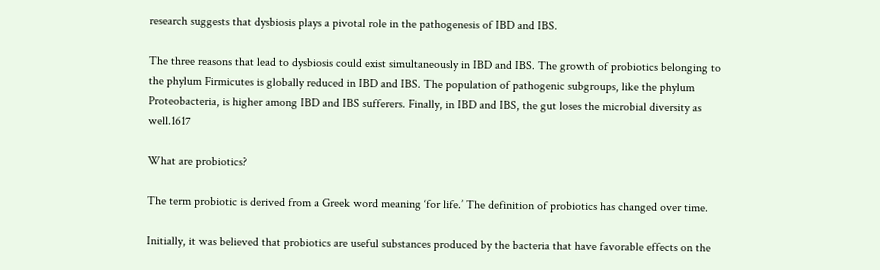research suggests that dysbiosis plays a pivotal role in the pathogenesis of IBD and IBS.

The three reasons that lead to dysbiosis could exist simultaneously in IBD and IBS. The growth of probiotics belonging to the phylum Firmicutes is globally reduced in IBD and IBS. The population of pathogenic subgroups, like the phylum Proteobacteria, is higher among IBD and IBS sufferers. Finally, in IBD and IBS, the gut loses the microbial diversity as well.1617

What are probiotics?

The term probiotic is derived from a Greek word meaning ‘for life.’ The definition of probiotics has changed over time.

Initially, it was believed that probiotics are useful substances produced by the bacteria that have favorable effects on the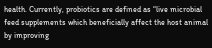health. Currently, probiotics are defined as “live microbial feed supplements which beneficially affect the host animal by improving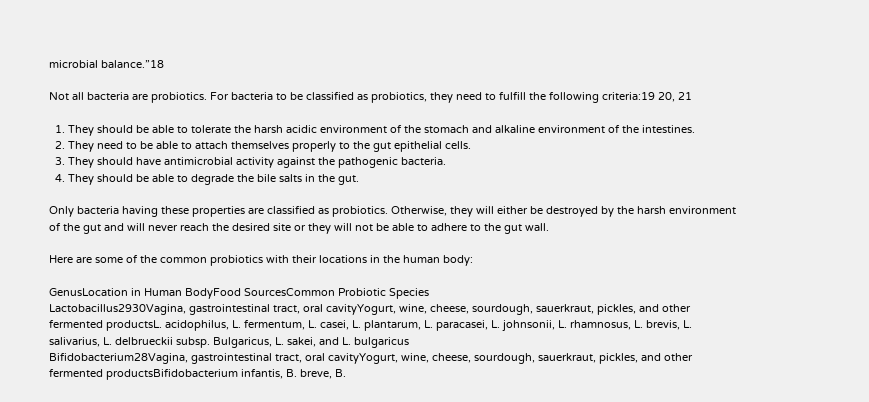microbial balance.”18

Not all bacteria are probiotics. For bacteria to be classified as probiotics, they need to fulfill the following criteria:19 20, 21

  1. They should be able to tolerate the harsh acidic environment of the stomach and alkaline environment of the intestines.
  2. They need to be able to attach themselves properly to the gut epithelial cells.
  3. They should have antimicrobial activity against the pathogenic bacteria.
  4. They should be able to degrade the bile salts in the gut.

Only bacteria having these properties are classified as probiotics. Otherwise, they will either be destroyed by the harsh environment of the gut and will never reach the desired site or they will not be able to adhere to the gut wall.

Here are some of the common probiotics with their locations in the human body:

GenusLocation in Human BodyFood SourcesCommon Probiotic Species
Lactobacillus2930Vagina, gastrointestinal tract, oral cavityYogurt, wine, cheese, sourdough, sauerkraut, pickles, and other fermented productsL. acidophilus, L. fermentum, L. casei, L. plantarum, L. paracasei, L. johnsonii, L. rhamnosus, L. brevis, L. salivarius, L. delbrueckii subsp. Bulgaricus, L. sakei, and L. bulgaricus
Bifidobacterium28Vagina, gastrointestinal tract, oral cavityYogurt, wine, cheese, sourdough, sauerkraut, pickles, and other fermented productsBifidobacterium infantis, B. breve, B.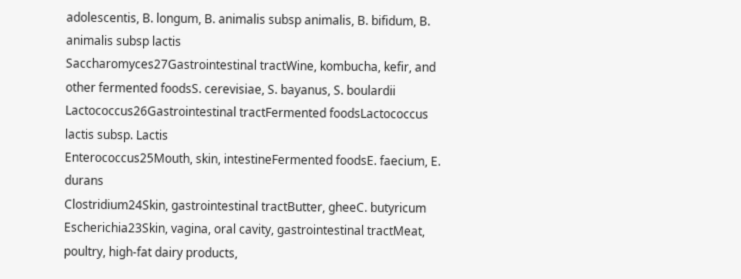adolescentis, B. longum, B. animalis subsp animalis, B. bifidum, B. animalis subsp lactis
Saccharomyces27Gastrointestinal tractWine, kombucha, kefir, and other fermented foodsS. cerevisiae, S. bayanus, S. boulardii
Lactococcus26Gastrointestinal tractFermented foodsLactococcus lactis subsp. Lactis
Enterococcus25Mouth, skin, intestineFermented foodsE. faecium, E. durans
Clostridium24Skin, gastrointestinal tractButter, gheeC. butyricum
Escherichia23Skin, vagina, oral cavity, gastrointestinal tractMeat, poultry, high-fat dairy products,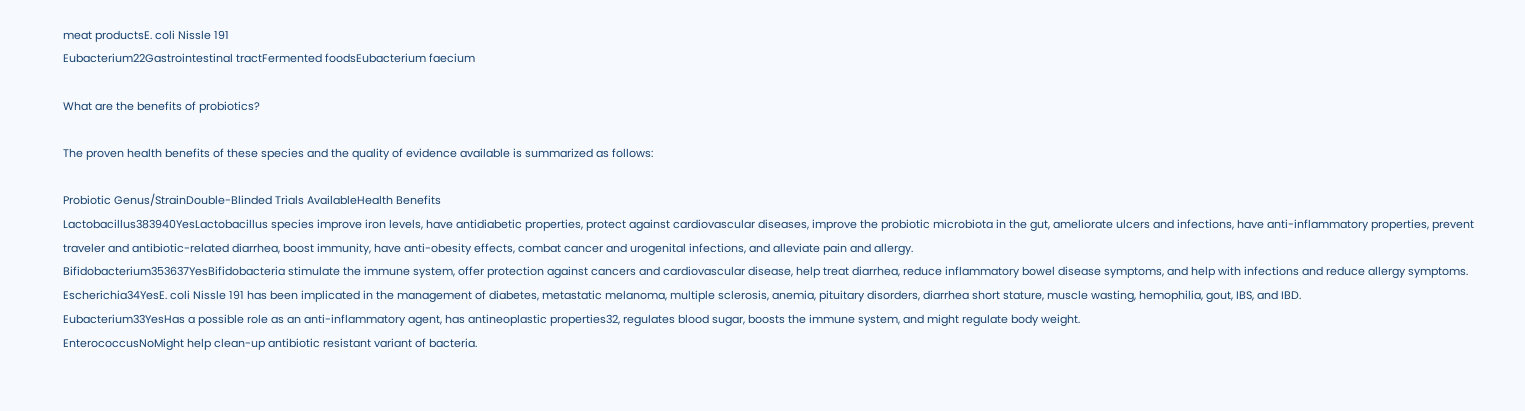meat productsE. coli Nissle 191
Eubacterium22Gastrointestinal tractFermented foodsEubacterium faecium

What are the benefits of probiotics?

The proven health benefits of these species and the quality of evidence available is summarized as follows:

Probiotic Genus/StrainDouble-Blinded Trials AvailableHealth Benefits
Lactobacillus383940YesLactobacillus species improve iron levels, have antidiabetic properties, protect against cardiovascular diseases, improve the probiotic microbiota in the gut, ameliorate ulcers and infections, have anti-inflammatory properties, prevent traveler and antibiotic-related diarrhea, boost immunity, have anti-obesity effects, combat cancer and urogenital infections, and alleviate pain and allergy.
Bifidobacterium353637YesBifidobacteria stimulate the immune system, offer protection against cancers and cardiovascular disease, help treat diarrhea, reduce inflammatory bowel disease symptoms, and help with infections and reduce allergy symptoms.
Escherichia34YesE. coli Nissle 191 has been implicated in the management of diabetes, metastatic melanoma, multiple sclerosis, anemia, pituitary disorders, diarrhea short stature, muscle wasting, hemophilia, gout, IBS, and IBD.
Eubacterium33YesHas a possible role as an anti-inflammatory agent, has antineoplastic properties32, regulates blood sugar, boosts the immune system, and might regulate body weight.
EnterococcusNoMight help clean-up antibiotic resistant variant of bacteria.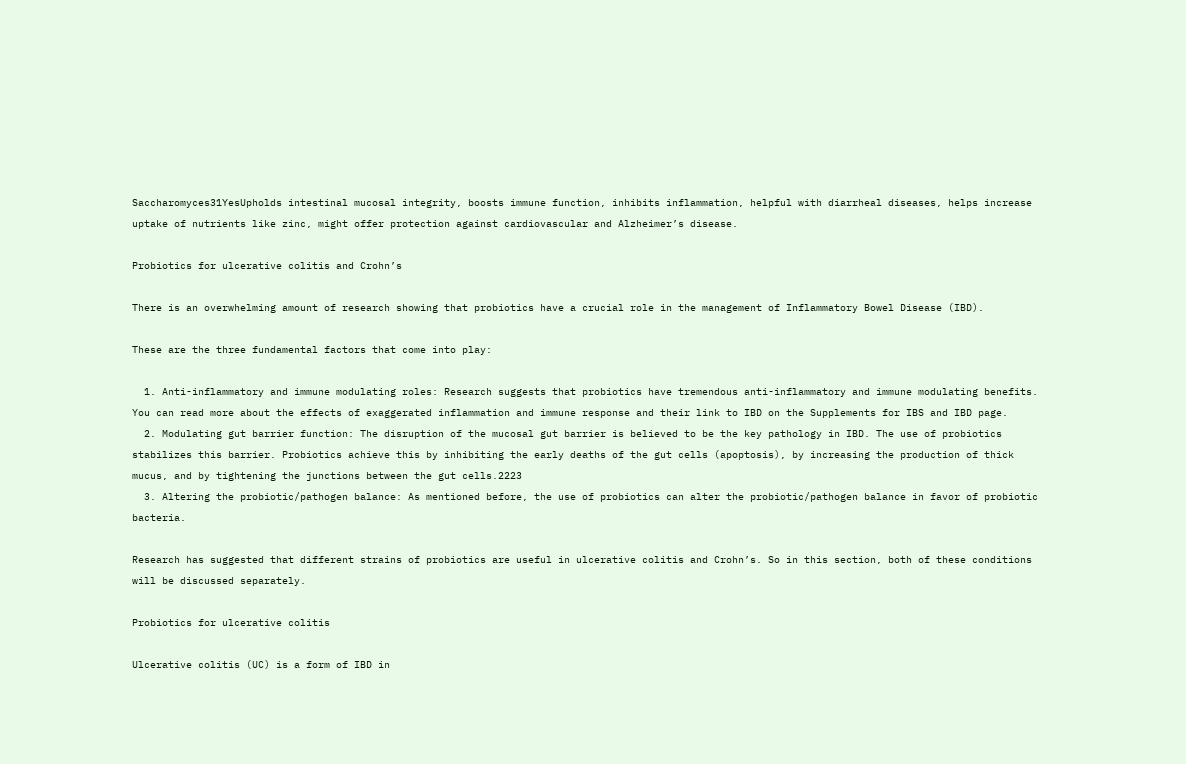Saccharomyces31YesUpholds intestinal mucosal integrity, boosts immune function, inhibits inflammation, helpful with diarrheal diseases, helps increase uptake of nutrients like zinc, might offer protection against cardiovascular and Alzheimer’s disease.

Probiotics for ulcerative colitis and Crohn’s

There is an overwhelming amount of research showing that probiotics have a crucial role in the management of Inflammatory Bowel Disease (IBD).

These are the three fundamental factors that come into play:

  1. Anti-inflammatory and immune modulating roles: Research suggests that probiotics have tremendous anti-inflammatory and immune modulating benefits. You can read more about the effects of exaggerated inflammation and immune response and their link to IBD on the Supplements for IBS and IBD page.
  2. Modulating gut barrier function: The disruption of the mucosal gut barrier is believed to be the key pathology in IBD. The use of probiotics stabilizes this barrier. Probiotics achieve this by inhibiting the early deaths of the gut cells (apoptosis), by increasing the production of thick mucus, and by tightening the junctions between the gut cells.2223
  3. Altering the probiotic/pathogen balance: As mentioned before, the use of probiotics can alter the probiotic/pathogen balance in favor of probiotic bacteria.

Research has suggested that different strains of probiotics are useful in ulcerative colitis and Crohn’s. So in this section, both of these conditions will be discussed separately.

Probiotics for ulcerative colitis

Ulcerative colitis (UC) is a form of IBD in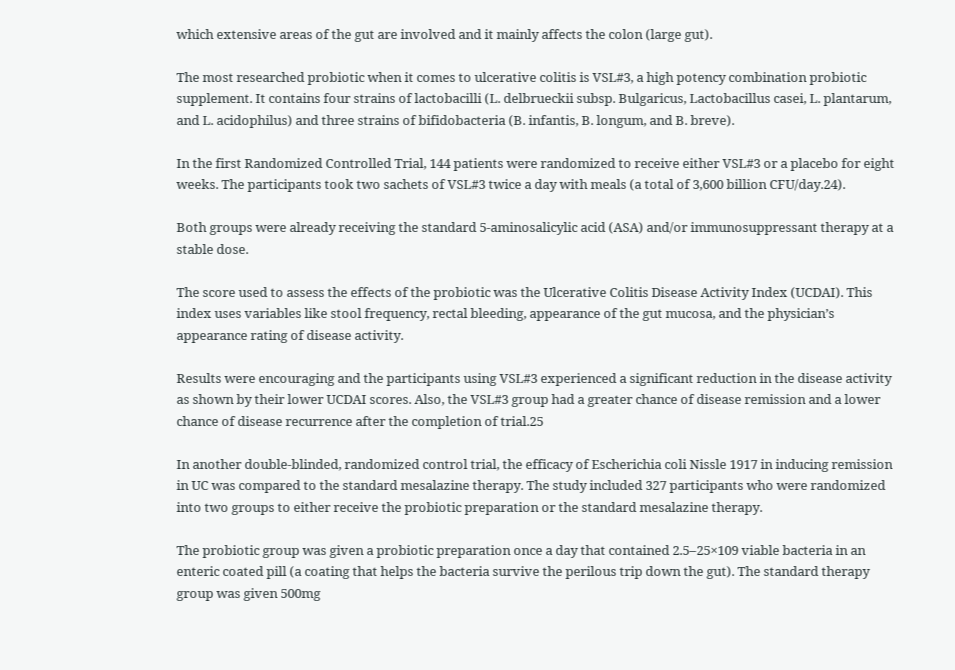which extensive areas of the gut are involved and it mainly affects the colon (large gut).

The most researched probiotic when it comes to ulcerative colitis is VSL#3, a high potency combination probiotic supplement. It contains four strains of lactobacilli (L. delbrueckii subsp. Bulgaricus, Lactobacillus casei, L. plantarum, and L. acidophilus) and three strains of bifidobacteria (B. infantis, B. longum, and B. breve).

In the first Randomized Controlled Trial, 144 patients were randomized to receive either VSL#3 or a placebo for eight weeks. The participants took two sachets of VSL#3 twice a day with meals (a total of 3,600 billion CFU/day.24).

Both groups were already receiving the standard 5-aminosalicylic acid (ASA) and/or immunosuppressant therapy at a stable dose.

The score used to assess the effects of the probiotic was the Ulcerative Colitis Disease Activity Index (UCDAI). This index uses variables like stool frequency, rectal bleeding, appearance of the gut mucosa, and the physician’s appearance rating of disease activity.

Results were encouraging and the participants using VSL#3 experienced a significant reduction in the disease activity as shown by their lower UCDAI scores. Also, the VSL#3 group had a greater chance of disease remission and a lower chance of disease recurrence after the completion of trial.25

In another double-blinded, randomized control trial, the efficacy of Escherichia coli Nissle 1917 in inducing remission in UC was compared to the standard mesalazine therapy. The study included 327 participants who were randomized into two groups to either receive the probiotic preparation or the standard mesalazine therapy.

The probiotic group was given a probiotic preparation once a day that contained 2.5–25×109 viable bacteria in an enteric coated pill (a coating that helps the bacteria survive the perilous trip down the gut). The standard therapy group was given 500mg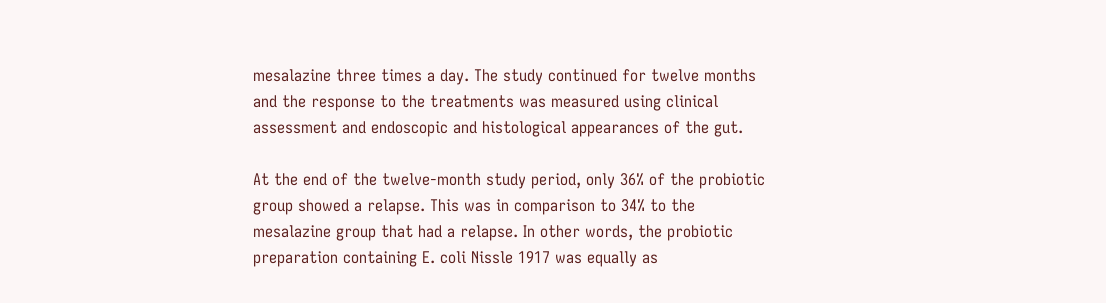mesalazine three times a day. The study continued for twelve months and the response to the treatments was measured using clinical assessment and endoscopic and histological appearances of the gut.

At the end of the twelve-month study period, only 36% of the probiotic group showed a relapse. This was in comparison to 34% to the mesalazine group that had a relapse. In other words, the probiotic preparation containing E. coli Nissle 1917 was equally as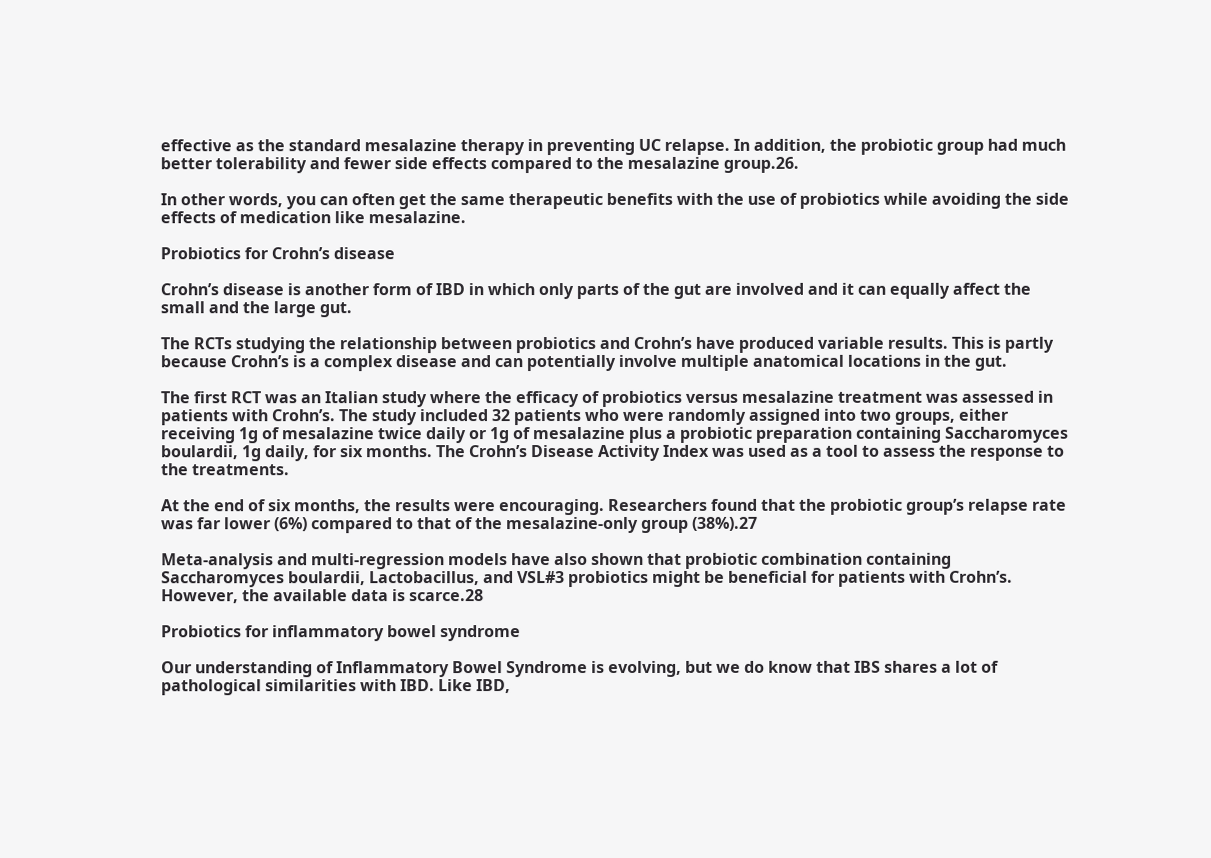effective as the standard mesalazine therapy in preventing UC relapse. In addition, the probiotic group had much better tolerability and fewer side effects compared to the mesalazine group.26.

In other words, you can often get the same therapeutic benefits with the use of probiotics while avoiding the side effects of medication like mesalazine.

Probiotics for Crohn’s disease

Crohn’s disease is another form of IBD in which only parts of the gut are involved and it can equally affect the small and the large gut.

The RCTs studying the relationship between probiotics and Crohn’s have produced variable results. This is partly because Crohn’s is a complex disease and can potentially involve multiple anatomical locations in the gut.

The first RCT was an Italian study where the efficacy of probiotics versus mesalazine treatment was assessed in patients with Crohn’s. The study included 32 patients who were randomly assigned into two groups, either receiving 1g of mesalazine twice daily or 1g of mesalazine plus a probiotic preparation containing Saccharomyces boulardii, 1g daily, for six months. The Crohn’s Disease Activity Index was used as a tool to assess the response to the treatments.

At the end of six months, the results were encouraging. Researchers found that the probiotic group’s relapse rate was far lower (6%) compared to that of the mesalazine-only group (38%).27

Meta-analysis and multi-regression models have also shown that probiotic combination containing Saccharomyces boulardii, Lactobacillus, and VSL#3 probiotics might be beneficial for patients with Crohn’s. However, the available data is scarce.28

Probiotics for inflammatory bowel syndrome

Our understanding of Inflammatory Bowel Syndrome is evolving, but we do know that IBS shares a lot of pathological similarities with IBD. Like IBD,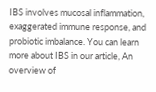IBS involves mucosal inflammation, exaggerated immune response, and probiotic imbalance. You can learn more about IBS in our article, An overview of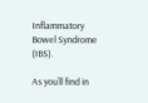Inflammatory Bowel Syndrome (IBS).

As you’ll find in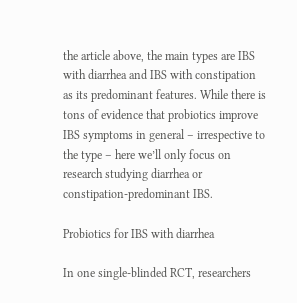the article above, the main types are IBS with diarrhea and IBS with constipation as its predominant features. While there is tons of evidence that probiotics improve IBS symptoms in general – irrespective to the type – here we’ll only focus on research studying diarrhea or constipation-predominant IBS.

Probiotics for IBS with diarrhea

In one single-blinded RCT, researchers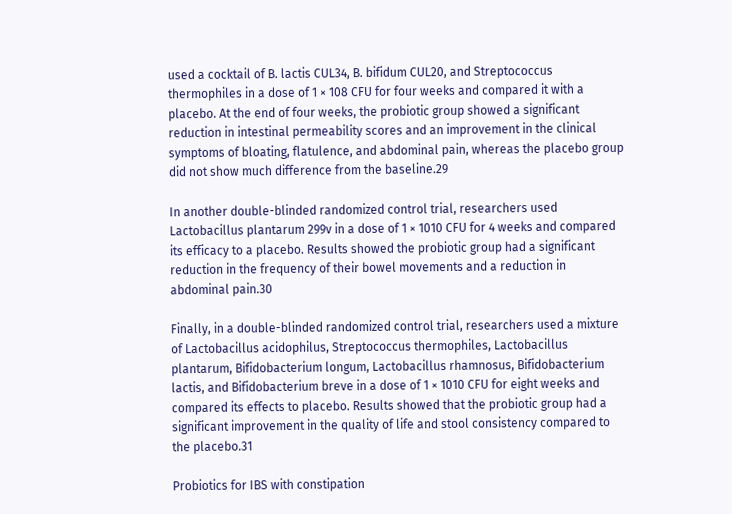used a cocktail of B. lactis CUL34, B. bifidum CUL20, and Streptococcus thermophiles in a dose of 1 × 108 CFU for four weeks and compared it with a placebo. At the end of four weeks, the probiotic group showed a significant reduction in intestinal permeability scores and an improvement in the clinical symptoms of bloating, flatulence, and abdominal pain, whereas the placebo group did not show much difference from the baseline.29

In another double-blinded randomized control trial, researchers used Lactobacillus plantarum 299v in a dose of 1 × 1010 CFU for 4 weeks and compared its efficacy to a placebo. Results showed the probiotic group had a significant reduction in the frequency of their bowel movements and a reduction in abdominal pain.30

Finally, in a double-blinded randomized control trial, researchers used a mixture of Lactobacillus acidophilus, Streptococcus thermophiles, Lactobacillus plantarum, Bifidobacterium longum, Lactobacillus rhamnosus, Bifidobacterium lactis, and Bifidobacterium breve in a dose of 1 × 1010 CFU for eight weeks and compared its effects to placebo. Results showed that the probiotic group had a significant improvement in the quality of life and stool consistency compared to the placebo.31

Probiotics for IBS with constipation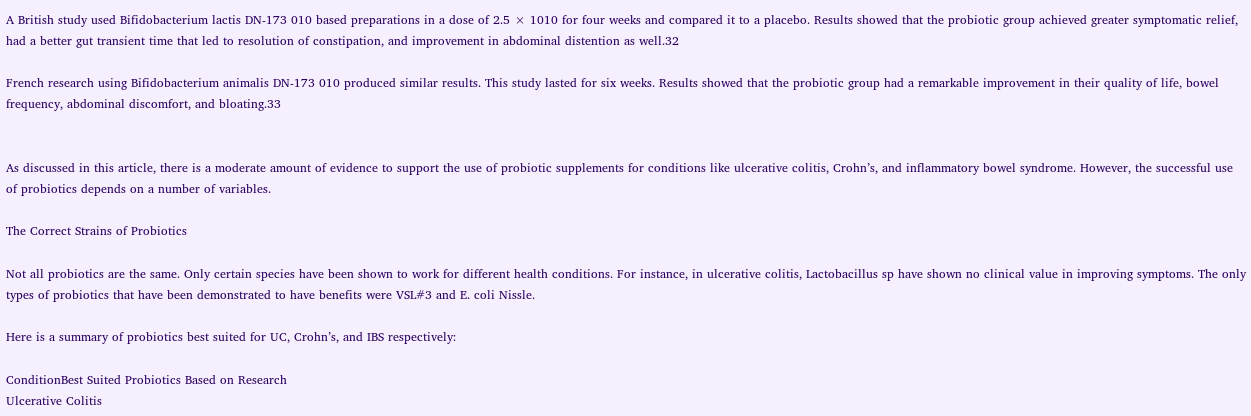A British study used Bifidobacterium lactis DN-173 010 based preparations in a dose of 2.5 × 1010 for four weeks and compared it to a placebo. Results showed that the probiotic group achieved greater symptomatic relief, had a better gut transient time that led to resolution of constipation, and improvement in abdominal distention as well.32

French research using Bifidobacterium animalis DN-173 010 produced similar results. This study lasted for six weeks. Results showed that the probiotic group had a remarkable improvement in their quality of life, bowel frequency, abdominal discomfort, and bloating.33


As discussed in this article, there is a moderate amount of evidence to support the use of probiotic supplements for conditions like ulcerative colitis, Crohn’s, and inflammatory bowel syndrome. However, the successful use of probiotics depends on a number of variables.

The Correct Strains of Probiotics

Not all probiotics are the same. Only certain species have been shown to work for different health conditions. For instance, in ulcerative colitis, Lactobacillus sp have shown no clinical value in improving symptoms. The only types of probiotics that have been demonstrated to have benefits were VSL#3 and E. coli Nissle.

Here is a summary of probiotics best suited for UC, Crohn’s, and IBS respectively:

ConditionBest Suited Probiotics Based on Research
Ulcerative Colitis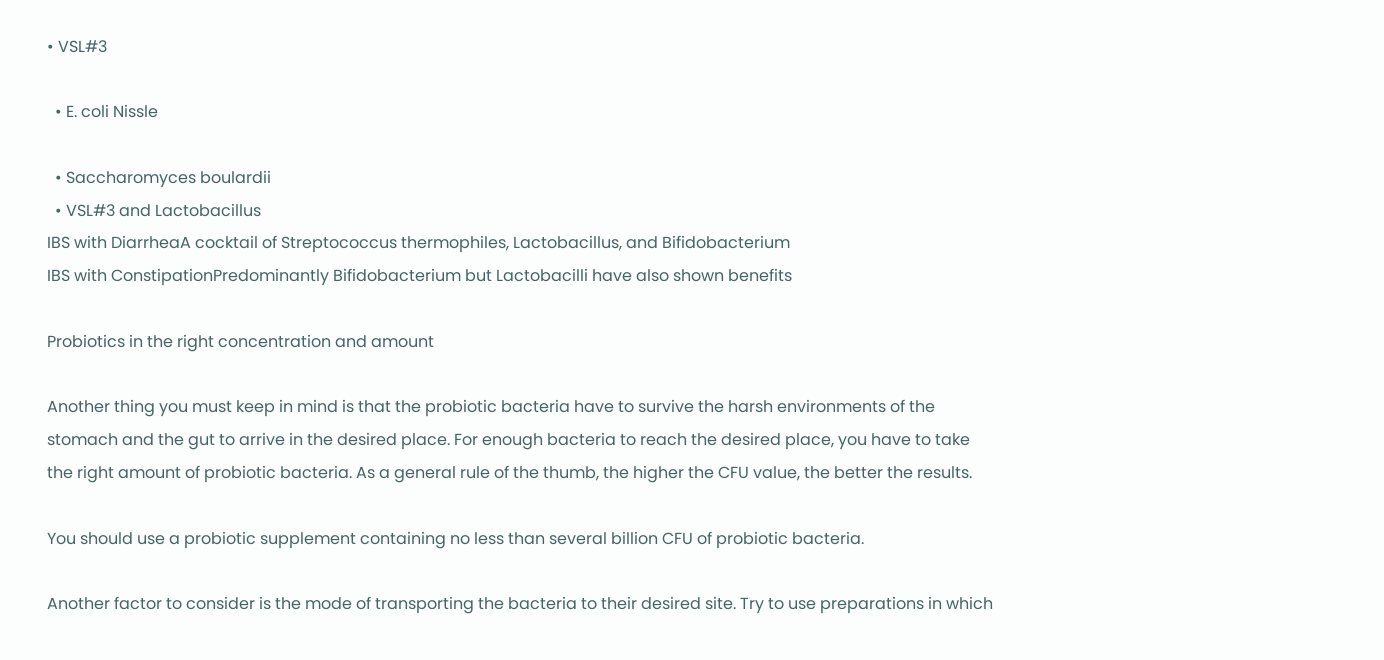• VSL#3

  • E. coli Nissle

  • Saccharomyces boulardii
  • VSL#3 and Lactobacillus
IBS with DiarrheaA cocktail of Streptococcus thermophiles, Lactobacillus, and Bifidobacterium
IBS with ConstipationPredominantly Bifidobacterium but Lactobacilli have also shown benefits

Probiotics in the right concentration and amount

Another thing you must keep in mind is that the probiotic bacteria have to survive the harsh environments of the stomach and the gut to arrive in the desired place. For enough bacteria to reach the desired place, you have to take the right amount of probiotic bacteria. As a general rule of the thumb, the higher the CFU value, the better the results.

You should use a probiotic supplement containing no less than several billion CFU of probiotic bacteria.

Another factor to consider is the mode of transporting the bacteria to their desired site. Try to use preparations in which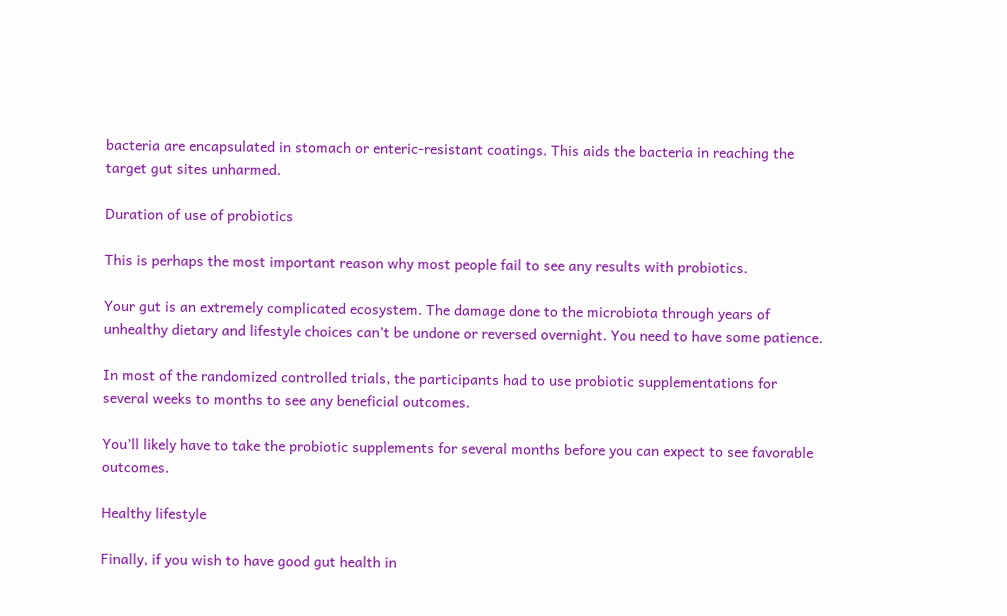bacteria are encapsulated in stomach or enteric-resistant coatings. This aids the bacteria in reaching the target gut sites unharmed.

Duration of use of probiotics

This is perhaps the most important reason why most people fail to see any results with probiotics.

Your gut is an extremely complicated ecosystem. The damage done to the microbiota through years of unhealthy dietary and lifestyle choices can’t be undone or reversed overnight. You need to have some patience.

In most of the randomized controlled trials, the participants had to use probiotic supplementations for several weeks to months to see any beneficial outcomes.

You’ll likely have to take the probiotic supplements for several months before you can expect to see favorable outcomes.

Healthy lifestyle

Finally, if you wish to have good gut health in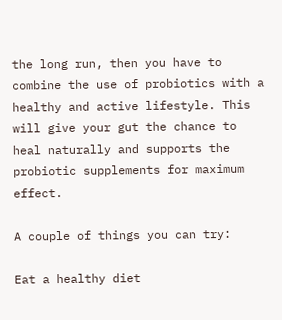the long run, then you have to combine the use of probiotics with a healthy and active lifestyle. This will give your gut the chance to heal naturally and supports the probiotic supplements for maximum effect.

A couple of things you can try:

Eat a healthy diet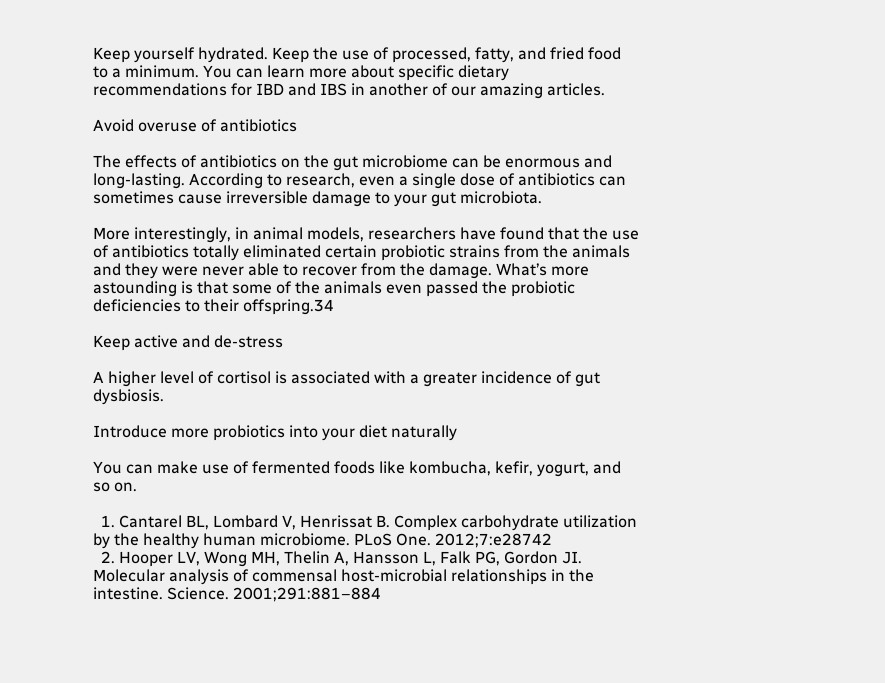Keep yourself hydrated. Keep the use of processed, fatty, and fried food to a minimum. You can learn more about specific dietary recommendations for IBD and IBS in another of our amazing articles.

Avoid overuse of antibiotics

The effects of antibiotics on the gut microbiome can be enormous and long-lasting. According to research, even a single dose of antibiotics can sometimes cause irreversible damage to your gut microbiota.

More interestingly, in animal models, researchers have found that the use of antibiotics totally eliminated certain probiotic strains from the animals and they were never able to recover from the damage. What’s more astounding is that some of the animals even passed the probiotic deficiencies to their offspring.34

Keep active and de-stress

A higher level of cortisol is associated with a greater incidence of gut dysbiosis.

Introduce more probiotics into your diet naturally

You can make use of fermented foods like kombucha, kefir, yogurt, and so on.

  1. Cantarel BL, Lombard V, Henrissat B. Complex carbohydrate utilization by the healthy human microbiome. PLoS One. 2012;7:e28742
  2. Hooper LV, Wong MH, Thelin A, Hansson L, Falk PG, Gordon JI. Molecular analysis of commensal host-microbial relationships in the intestine. Science. 2001;291:881–884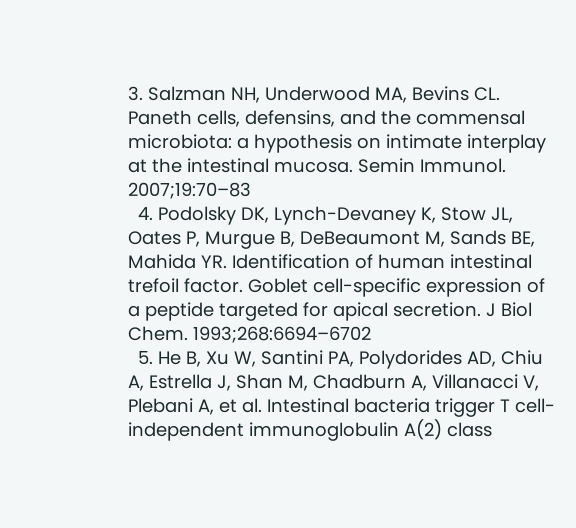3. Salzman NH, Underwood MA, Bevins CL. Paneth cells, defensins, and the commensal microbiota: a hypothesis on intimate interplay at the intestinal mucosa. Semin Immunol. 2007;19:70–83
  4. Podolsky DK, Lynch-Devaney K, Stow JL, Oates P, Murgue B, DeBeaumont M, Sands BE, Mahida YR. Identification of human intestinal trefoil factor. Goblet cell-specific expression of a peptide targeted for apical secretion. J Biol Chem. 1993;268:6694–6702
  5. He B, Xu W, Santini PA, Polydorides AD, Chiu A, Estrella J, Shan M, Chadburn A, Villanacci V, Plebani A, et al. Intestinal bacteria trigger T cell-independent immunoglobulin A(2) class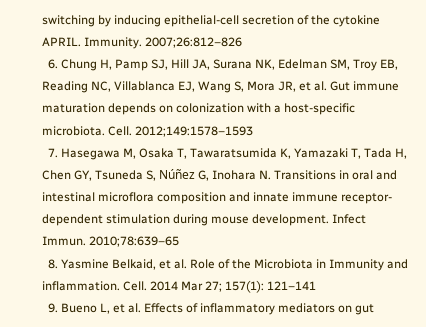switching by inducing epithelial-cell secretion of the cytokine APRIL. Immunity. 2007;26:812–826
  6. Chung H, Pamp SJ, Hill JA, Surana NK, Edelman SM, Troy EB, Reading NC, Villablanca EJ, Wang S, Mora JR, et al. Gut immune maturation depends on colonization with a host-specific microbiota. Cell. 2012;149:1578–1593
  7. Hasegawa M, Osaka T, Tawaratsumida K, Yamazaki T, Tada H, Chen GY, Tsuneda S, Núñez G, Inohara N. Transitions in oral and intestinal microflora composition and innate immune receptor-dependent stimulation during mouse development. Infect Immun. 2010;78:639–65
  8. Yasmine Belkaid, et al. Role of the Microbiota in Immunity and inflammation. Cell. 2014 Mar 27; 157(1): 121–141
  9. Bueno L, et al. Effects of inflammatory mediators on gut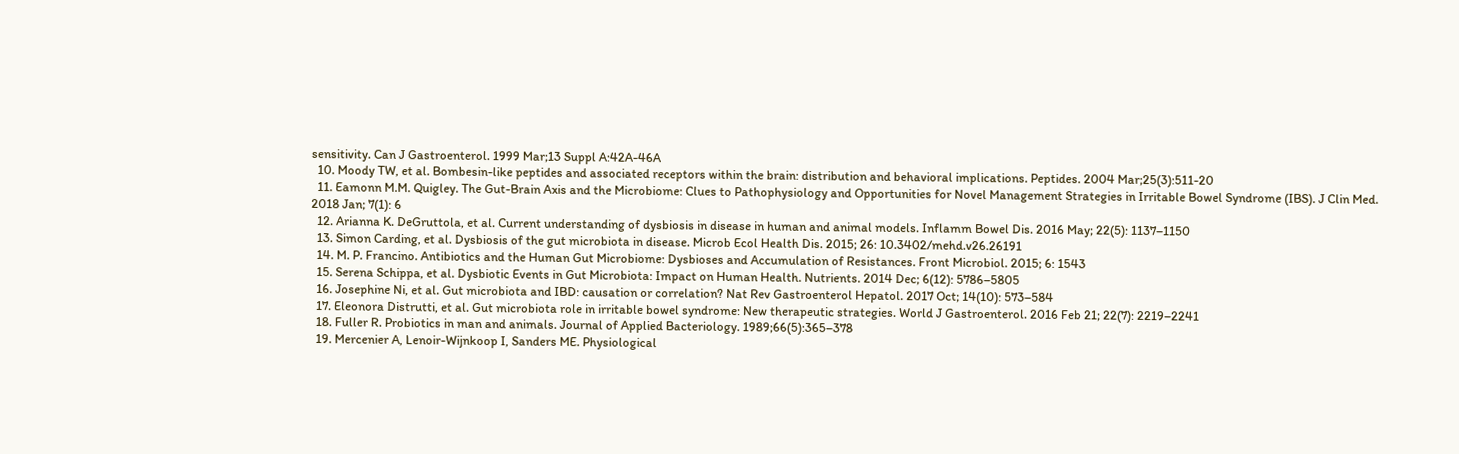sensitivity. Can J Gastroenterol. 1999 Mar;13 Suppl A:42A-46A
  10. Moody TW, et al. Bombesin-like peptides and associated receptors within the brain: distribution and behavioral implications. Peptides. 2004 Mar;25(3):511-20
  11. Eamonn M.M. Quigley. The Gut-Brain Axis and the Microbiome: Clues to Pathophysiology and Opportunities for Novel Management Strategies in Irritable Bowel Syndrome (IBS). J Clin Med. 2018 Jan; 7(1): 6
  12. Arianna K. DeGruttola, et al. Current understanding of dysbiosis in disease in human and animal models. Inflamm Bowel Dis. 2016 May; 22(5): 1137–1150
  13. Simon Carding, et al. Dysbiosis of the gut microbiota in disease. Microb Ecol Health Dis. 2015; 26: 10.3402/mehd.v26.26191
  14. M. P. Francino. Antibiotics and the Human Gut Microbiome: Dysbioses and Accumulation of Resistances. Front Microbiol. 2015; 6: 1543
  15. Serena Schippa, et al. Dysbiotic Events in Gut Microbiota: Impact on Human Health. Nutrients. 2014 Dec; 6(12): 5786–5805
  16. Josephine Ni, et al. Gut microbiota and IBD: causation or correlation? Nat Rev Gastroenterol Hepatol. 2017 Oct; 14(10): 573–584
  17. Eleonora Distrutti, et al. Gut microbiota role in irritable bowel syndrome: New therapeutic strategies. World J Gastroenterol. 2016 Feb 21; 22(7): 2219–2241
  18. Fuller R. Probiotics in man and animals. Journal of Applied Bacteriology. 1989;66(5):365–378
  19. Mercenier A, Lenoir-Wijnkoop I, Sanders ME. Physiological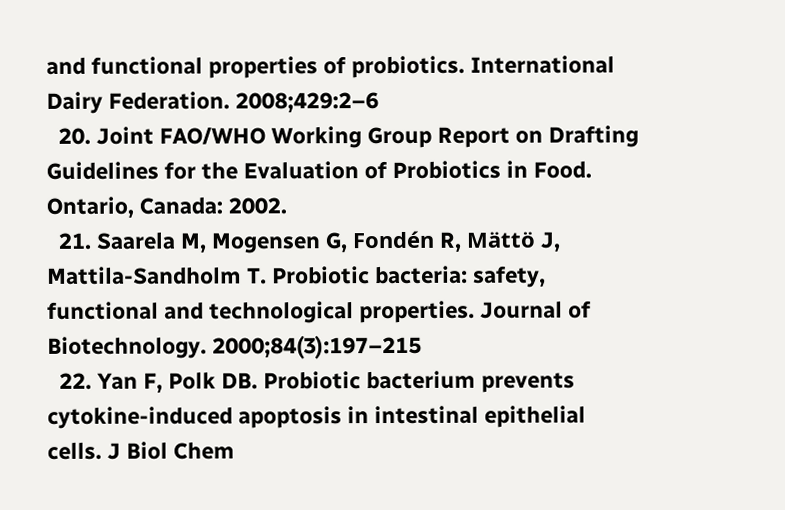and functional properties of probiotics. International Dairy Federation. 2008;429:2–6
  20. Joint FAO/WHO Working Group Report on Drafting Guidelines for the Evaluation of Probiotics in Food. Ontario, Canada: 2002.
  21. Saarela M, Mogensen G, Fondén R, Mättö J, Mattila-Sandholm T. Probiotic bacteria: safety, functional and technological properties. Journal of Biotechnology. 2000;84(3):197–215
  22. Yan F, Polk DB. Probiotic bacterium prevents cytokine-induced apoptosis in intestinal epithelial cells. J Biol Chem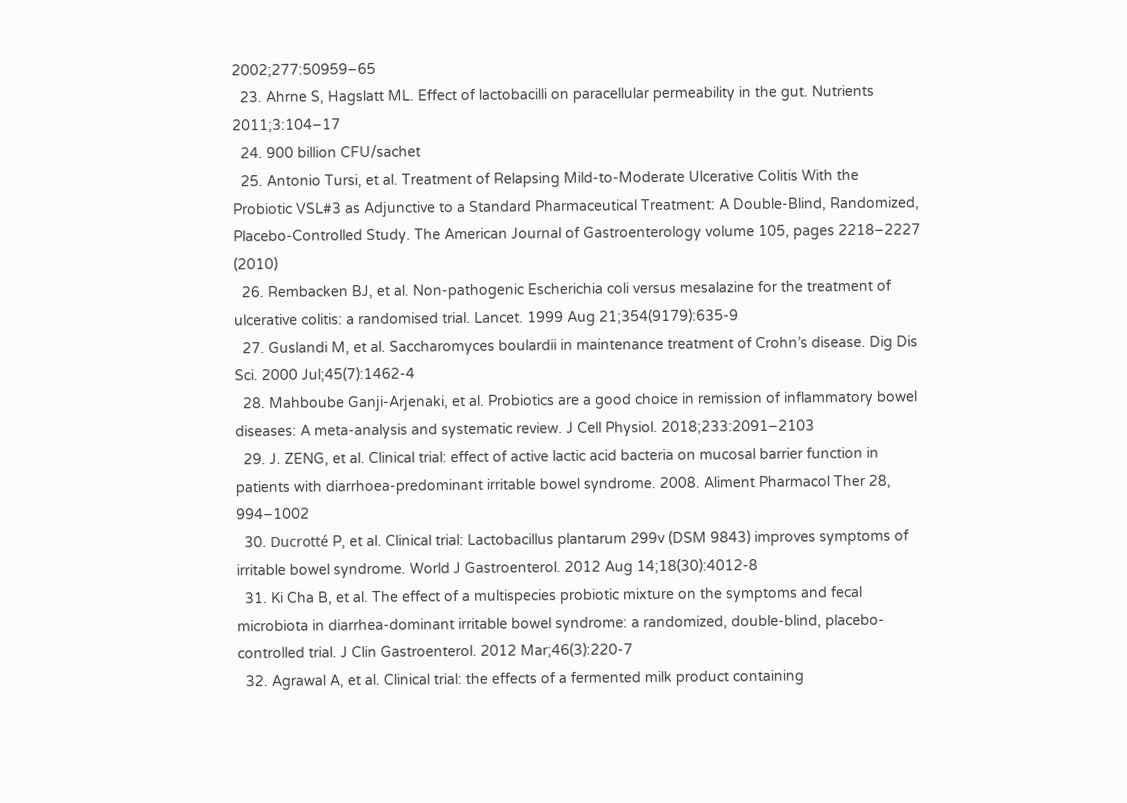2002;277:50959–65
  23. Ahrne S, Hagslatt ML. Effect of lactobacilli on paracellular permeability in the gut. Nutrients 2011;3:104–17
  24. 900 billion CFU/sachet
  25. Antonio Tursi, et al. Treatment of Relapsing Mild-to-Moderate Ulcerative Colitis With the Probiotic VSL#3 as Adjunctive to a Standard Pharmaceutical Treatment: A Double-Blind, Randomized, Placebo-Controlled Study. The American Journal of Gastroenterology volume 105, pages 2218–2227 (2010)
  26. Rembacken BJ, et al. Non-pathogenic Escherichia coli versus mesalazine for the treatment of ulcerative colitis: a randomised trial. Lancet. 1999 Aug 21;354(9179):635-9
  27. Guslandi M, et al. Saccharomyces boulardii in maintenance treatment of Crohn’s disease. Dig Dis Sci. 2000 Jul;45(7):1462-4
  28. Mahboube Ganji‐Arjenaki, et al. Probiotics are a good choice in remission of inflammatory bowel diseases: A meta-analysis and systematic review. J Cell Physiol. 2018;233:2091–2103
  29. J. ZENG, et al. Clinical trial: effect of active lactic acid bacteria on mucosal barrier function in patients with diarrhoea-predominant irritable bowel syndrome. 2008. Aliment Pharmacol Ther 28, 994–1002
  30. Ducrotté P, et al. Clinical trial: Lactobacillus plantarum 299v (DSM 9843) improves symptoms of irritable bowel syndrome. World J Gastroenterol. 2012 Aug 14;18(30):4012-8
  31. Ki Cha B, et al. The effect of a multispecies probiotic mixture on the symptoms and fecal microbiota in diarrhea-dominant irritable bowel syndrome: a randomized, double-blind, placebo-controlled trial. J Clin Gastroenterol. 2012 Mar;46(3):220-7
  32. Agrawal A, et al. Clinical trial: the effects of a fermented milk product containing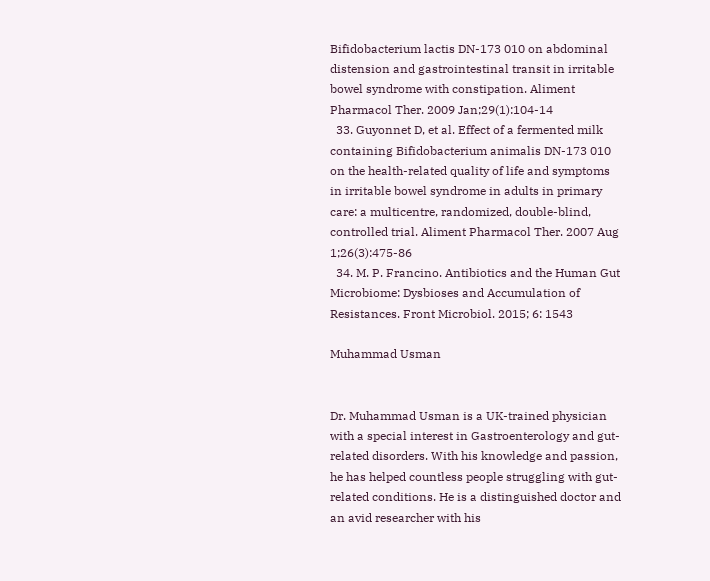Bifidobacterium lactis DN-173 010 on abdominal distension and gastrointestinal transit in irritable bowel syndrome with constipation. Aliment Pharmacol Ther. 2009 Jan;29(1):104-14
  33. Guyonnet D, et al. Effect of a fermented milk containing Bifidobacterium animalis DN-173 010 on the health-related quality of life and symptoms in irritable bowel syndrome in adults in primary care: a multicentre, randomized, double-blind, controlled trial. Aliment Pharmacol Ther. 2007 Aug 1;26(3):475-86
  34. M. P. Francino. Antibiotics and the Human Gut Microbiome: Dysbioses and Accumulation of Resistances. Front Microbiol. 2015; 6: 1543

Muhammad Usman


Dr. Muhammad Usman is a UK-trained physician with a special interest in Gastroenterology and gut-related disorders. With his knowledge and passion, he has helped countless people struggling with gut-related conditions. He is a distinguished doctor and an avid researcher with his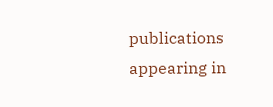publications appearing in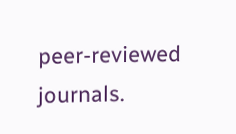peer-reviewed journals.